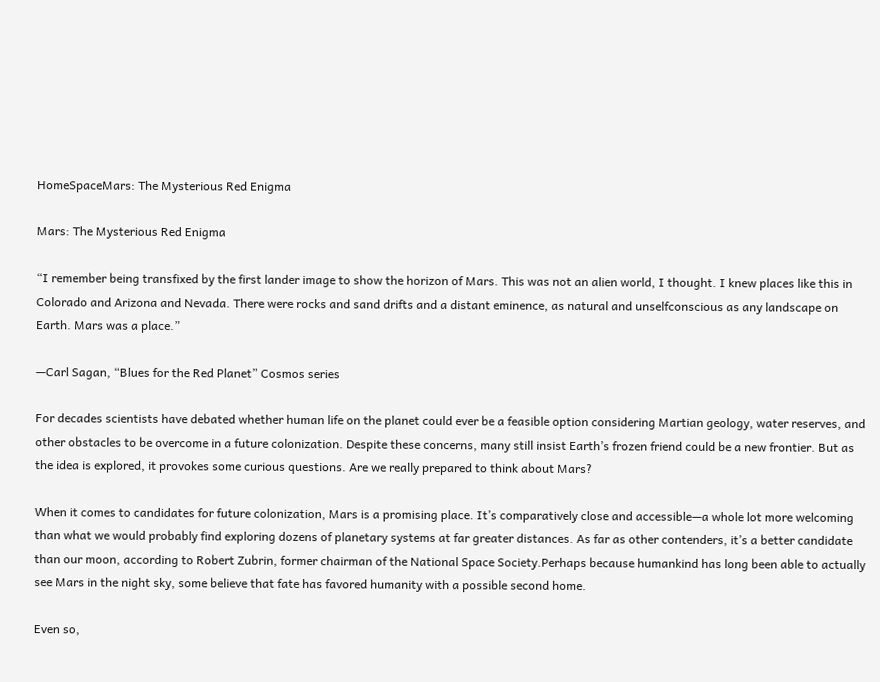HomeSpaceMars: The Mysterious Red Enigma

Mars: The Mysterious Red Enigma

“I remember being transfixed by the first lander image to show the horizon of Mars. This was not an alien world, I thought. I knew places like this in Colorado and Arizona and Nevada. There were rocks and sand drifts and a distant eminence, as natural and unselfconscious as any landscape on Earth. Mars was a place.”

—Carl Sagan, “Blues for the Red Planet” Cosmos series

For decades scientists have debated whether human life on the planet could ever be a feasible option considering Martian geology, water reserves, and other obstacles to be overcome in a future colonization. Despite these concerns, many still insist Earth’s frozen friend could be a new frontier. But as the idea is explored, it provokes some curious questions. Are we really prepared to think about Mars?

When it comes to candidates for future colonization, Mars is a promising place. It’s comparatively close and accessible—a whole lot more welcoming than what we would probably find exploring dozens of planetary systems at far greater distances. As far as other contenders, it’s a better candidate than our moon, according to Robert Zubrin, former chairman of the National Space Society.Perhaps because humankind has long been able to actually see Mars in the night sky, some believe that fate has favored humanity with a possible second home.

Even so,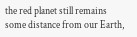the red planet still remains some distance from our Earth,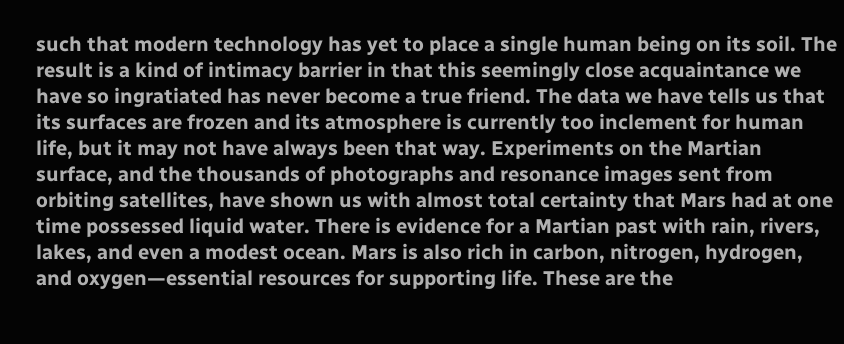such that modern technology has yet to place a single human being on its soil. The result is a kind of intimacy barrier in that this seemingly close acquaintance we have so ingratiated has never become a true friend. The data we have tells us that its surfaces are frozen and its atmosphere is currently too inclement for human life, but it may not have always been that way. Experiments on the Martian surface, and the thousands of photographs and resonance images sent from orbiting satellites, have shown us with almost total certainty that Mars had at one time possessed liquid water. There is evidence for a Martian past with rain, rivers, lakes, and even a modest ocean. Mars is also rich in carbon, nitrogen, hydrogen, and oxygen—essential resources for supporting life. These are the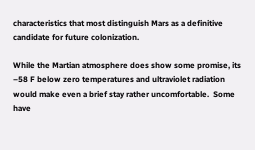characteristics that most distinguish Mars as a definitive candidate for future colonization.

While the Martian atmosphere does show some promise, its –58 F below zero temperatures and ultraviolet radiation would make even a brief stay rather uncomfortable.  Some have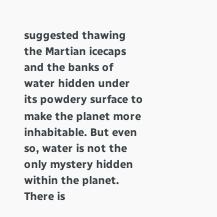suggested thawing the Martian icecaps and the banks of water hidden under its powdery surface to make the planet more inhabitable. But even so, water is not the only mystery hidden within the planet. There is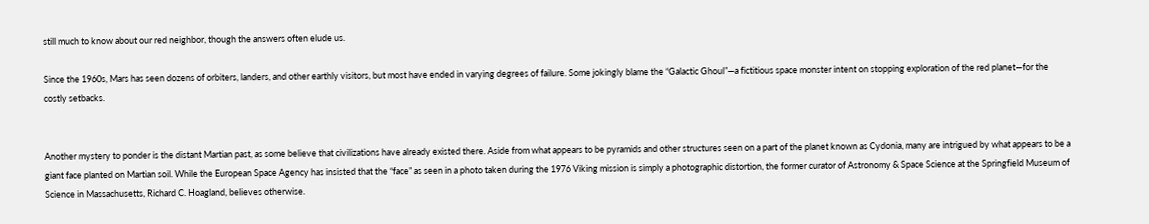still much to know about our red neighbor, though the answers often elude us.

Since the 1960s, Mars has seen dozens of orbiters, landers, and other earthly visitors, but most have ended in varying degrees of failure. Some jokingly blame the “Galactic Ghoul”—a fictitious space monster intent on stopping exploration of the red planet—for the costly setbacks.


Another mystery to ponder is the distant Martian past, as some believe that civilizations have already existed there. Aside from what appears to be pyramids and other structures seen on a part of the planet known as Cydonia, many are intrigued by what appears to be a giant face planted on Martian soil. While the European Space Agency has insisted that the “face” as seen in a photo taken during the 1976 Viking mission is simply a photographic distortion, the former curator of Astronomy & Space Science at the Springfield Museum of Science in Massachusetts, Richard C. Hoagland, believes otherwise.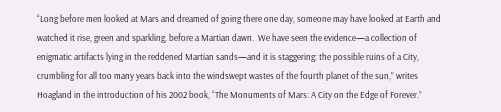“Long before men looked at Mars and dreamed of going there one day, someone may have looked at Earth and watched it rise, green and sparkling, before a Martian dawn.  We have seen the evidence—a collection of enigmatic artifacts lying in the reddened Martian sands—and it is staggering: the possible ruins of a City, crumbling for all too many years back into the windswept wastes of the fourth planet of the sun,” writes Hoagland in the introduction of his 2002 book, “The Monuments of Mars: A City on the Edge of Forever.”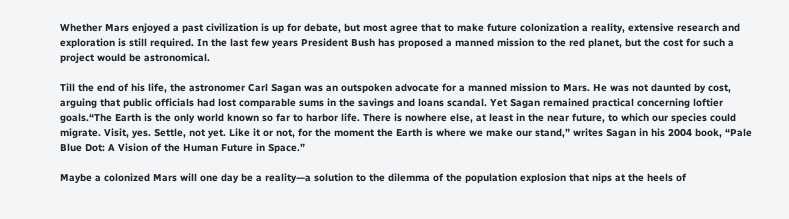Whether Mars enjoyed a past civilization is up for debate, but most agree that to make future colonization a reality, extensive research and exploration is still required. In the last few years President Bush has proposed a manned mission to the red planet, but the cost for such a project would be astronomical.

Till the end of his life, the astronomer Carl Sagan was an outspoken advocate for a manned mission to Mars. He was not daunted by cost, arguing that public officials had lost comparable sums in the savings and loans scandal. Yet Sagan remained practical concerning loftier goals.“The Earth is the only world known so far to harbor life. There is nowhere else, at least in the near future, to which our species could migrate. Visit, yes. Settle, not yet. Like it or not, for the moment the Earth is where we make our stand,” writes Sagan in his 2004 book, “Pale Blue Dot: A Vision of the Human Future in Space.”

Maybe a colonized Mars will one day be a reality—a solution to the dilemma of the population explosion that nips at the heels of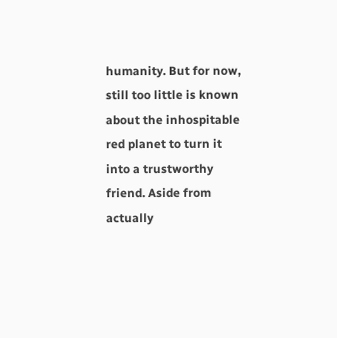humanity. But for now, still too little is known about the inhospitable red planet to turn it into a trustworthy friend. Aside from actually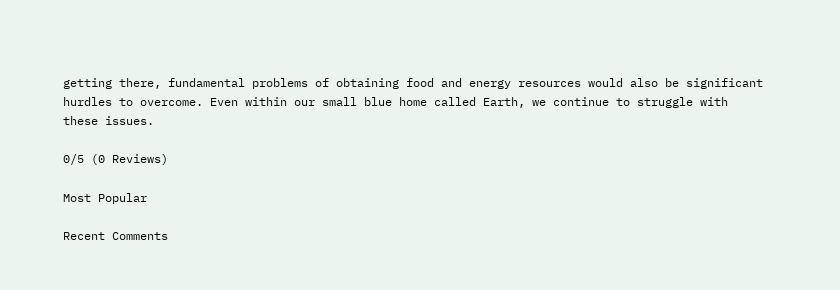getting there, fundamental problems of obtaining food and energy resources would also be significant hurdles to overcome. Even within our small blue home called Earth, we continue to struggle with these issues.

0/5 (0 Reviews)

Most Popular

Recent Comments